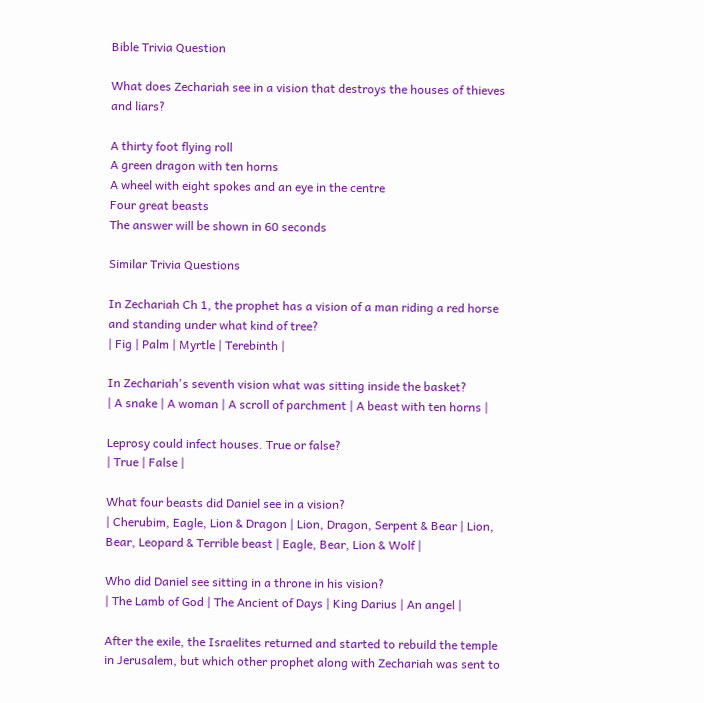Bible Trivia Question

What does Zechariah see in a vision that destroys the houses of thieves and liars?

A thirty foot flying roll
A green dragon with ten horns
A wheel with eight spokes and an eye in the centre
Four great beasts
The answer will be shown in 60 seconds

Similar Trivia Questions

In Zechariah Ch 1, the prophet has a vision of a man riding a red horse and standing under what kind of tree?
| Fig | Palm | Myrtle | Terebinth |

In Zechariah's seventh vision what was sitting inside the basket?
| A snake | A woman | A scroll of parchment | A beast with ten horns |

Leprosy could infect houses. True or false?
| True | False |

What four beasts did Daniel see in a vision?
| Cherubim, Eagle, Lion & Dragon | Lion, Dragon, Serpent & Bear | Lion, Bear, Leopard & Terrible beast | Eagle, Bear, Lion & Wolf |

Who did Daniel see sitting in a throne in his vision?
| The Lamb of God | The Ancient of Days | King Darius | An angel |

After the exile, the Israelites returned and started to rebuild the temple in Jerusalem, but which other prophet along with Zechariah was sent to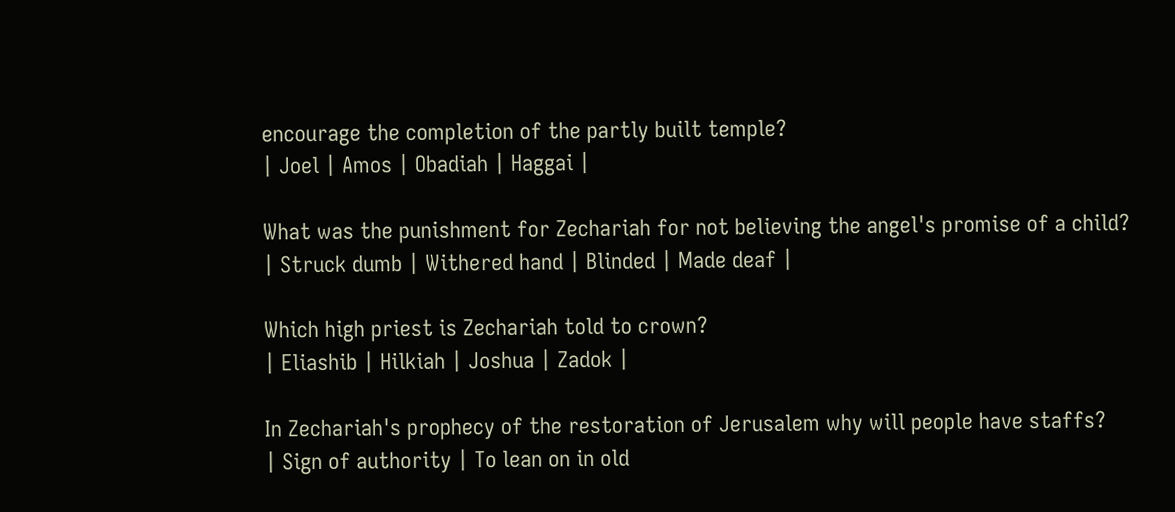encourage the completion of the partly built temple?
| Joel | Amos | Obadiah | Haggai |

What was the punishment for Zechariah for not believing the angel's promise of a child?
| Struck dumb | Withered hand | Blinded | Made deaf |

Which high priest is Zechariah told to crown?
| Eliashib | Hilkiah | Joshua | Zadok |

In Zechariah's prophecy of the restoration of Jerusalem why will people have staffs?
| Sign of authority | To lean on in old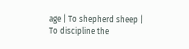age | To shepherd sheep | To discipline the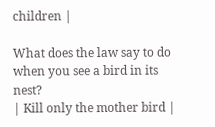children |

What does the law say to do when you see a bird in its nest?
| Kill only the mother bird |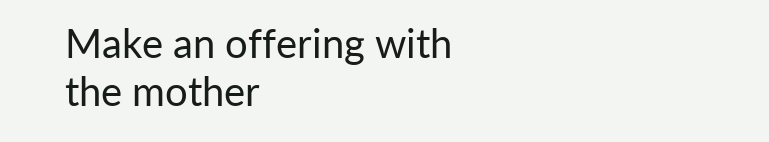Make an offering with the mother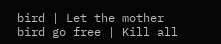bird | Let the mother bird go free | Kill all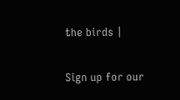the birds |

Sign up for our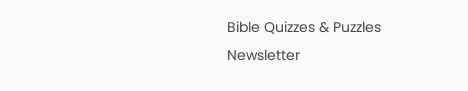Bible Quizzes & Puzzles Newsletter